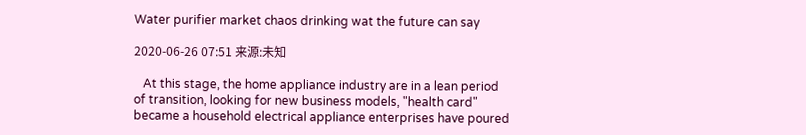Water purifier market chaos drinking wat the future can say

2020-06-26 07:51 来源:未知

   At this stage, the home appliance industry are in a lean period of transition, looking for new business models, "health card" became a household electrical appliance enterprises have poured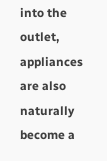into the outlet, appliances are also naturally become a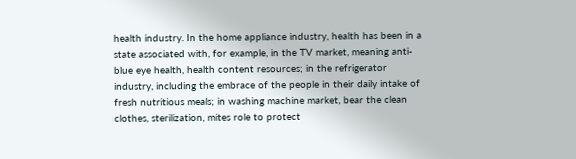health industry. In the home appliance industry, health has been in a state associated with, for example, in the TV market, meaning anti-blue eye health, health content resources; in the refrigerator industry, including the embrace of the people in their daily intake of fresh nutritious meals; in washing machine market, bear the clean clothes, sterilization, mites role to protect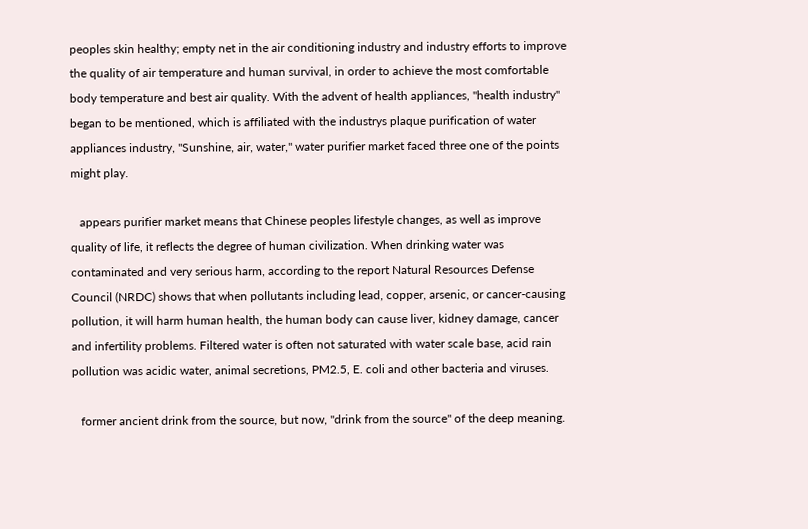peoples skin healthy; empty net in the air conditioning industry and industry efforts to improve the quality of air temperature and human survival, in order to achieve the most comfortable body temperature and best air quality. With the advent of health appliances, "health industry" began to be mentioned, which is affiliated with the industrys plaque purification of water appliances industry, "Sunshine, air, water," water purifier market faced three one of the points might play.

   appears purifier market means that Chinese peoples lifestyle changes, as well as improve quality of life, it reflects the degree of human civilization. When drinking water was contaminated and very serious harm, according to the report Natural Resources Defense Council (NRDC) shows that when pollutants including lead, copper, arsenic, or cancer-causing pollution, it will harm human health, the human body can cause liver, kidney damage, cancer and infertility problems. Filtered water is often not saturated with water scale base, acid rain pollution was acidic water, animal secretions, PM2.5, E. coli and other bacteria and viruses.

   former ancient drink from the source, but now, "drink from the source" of the deep meaning.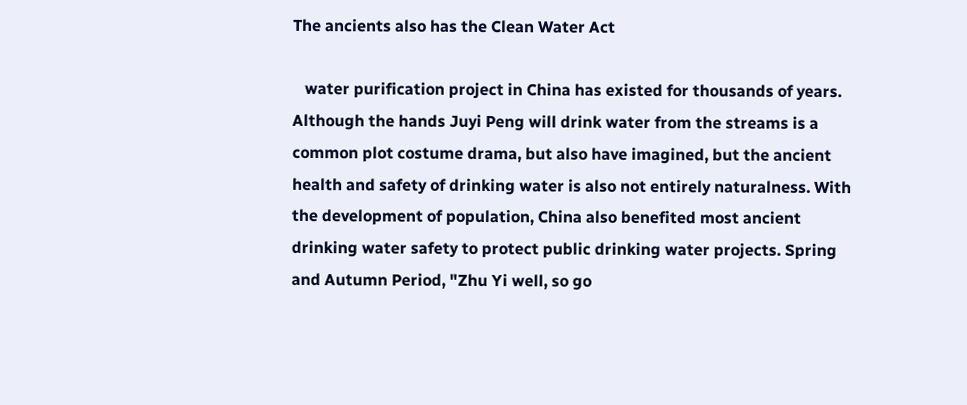The ancients also has the Clean Water Act

   water purification project in China has existed for thousands of years. Although the hands Juyi Peng will drink water from the streams is a common plot costume drama, but also have imagined, but the ancient health and safety of drinking water is also not entirely naturalness. With the development of population, China also benefited most ancient drinking water safety to protect public drinking water projects. Spring and Autumn Period, "Zhu Yi well, so go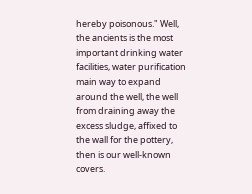hereby poisonous." Well, the ancients is the most important drinking water facilities, water purification main way to expand around the well, the well from draining away the excess sludge, affixed to the wall for the pottery, then is our well-known covers.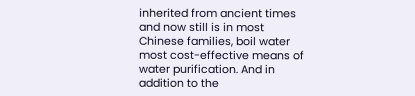inherited from ancient times and now still is in most Chinese families, boil water most cost-effective means of water purification. And in addition to the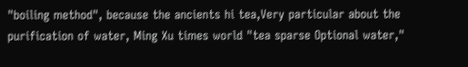"boiling method", because the ancients hi tea,Very particular about the purification of water, Ming Xu times world "tea sparse Optional water,"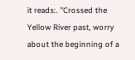it reads:. "Crossed the Yellow River past, worry about the beginning of a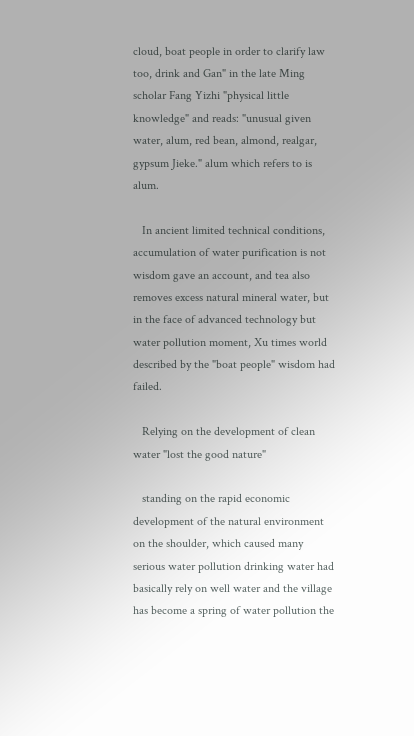cloud, boat people in order to clarify law too, drink and Gan" in the late Ming scholar Fang Yizhi "physical little knowledge" and reads: "unusual given water, alum, red bean, almond, realgar, gypsum Jieke." alum which refers to is alum.

   In ancient limited technical conditions, accumulation of water purification is not wisdom gave an account, and tea also removes excess natural mineral water, but in the face of advanced technology but water pollution moment, Xu times world described by the "boat people" wisdom had failed.

   Relying on the development of clean water "lost the good nature"

   standing on the rapid economic development of the natural environment on the shoulder, which caused many serious water pollution drinking water had basically rely on well water and the village has become a spring of water pollution the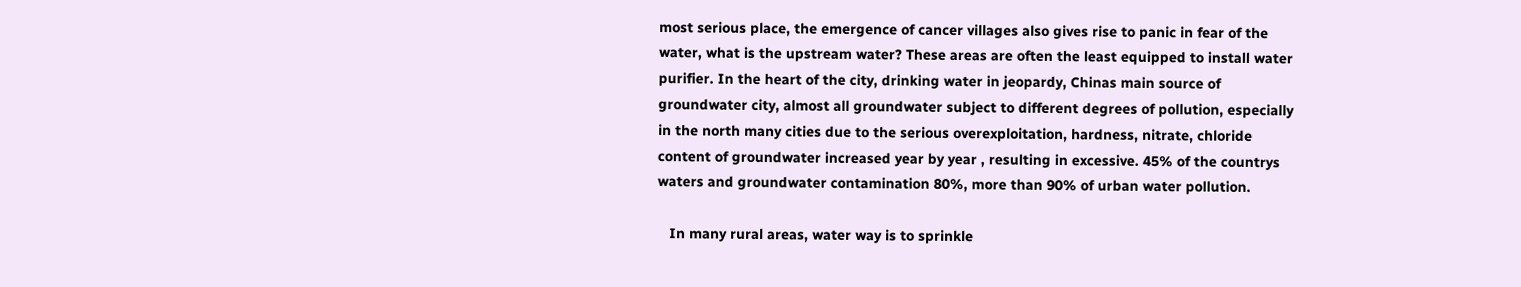most serious place, the emergence of cancer villages also gives rise to panic in fear of the water, what is the upstream water? These areas are often the least equipped to install water purifier. In the heart of the city, drinking water in jeopardy, Chinas main source of groundwater city, almost all groundwater subject to different degrees of pollution, especially in the north many cities due to the serious overexploitation, hardness, nitrate, chloride content of groundwater increased year by year , resulting in excessive. 45% of the countrys waters and groundwater contamination 80%, more than 90% of urban water pollution.

   In many rural areas, water way is to sprinkle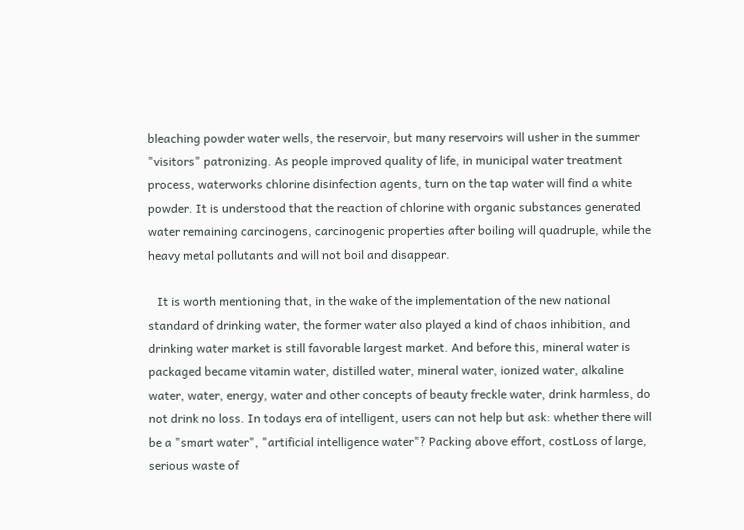bleaching powder water wells, the reservoir, but many reservoirs will usher in the summer "visitors" patronizing. As people improved quality of life, in municipal water treatment process, waterworks chlorine disinfection agents, turn on the tap water will find a white powder. It is understood that the reaction of chlorine with organic substances generated water remaining carcinogens, carcinogenic properties after boiling will quadruple, while the heavy metal pollutants and will not boil and disappear.

   It is worth mentioning that, in the wake of the implementation of the new national standard of drinking water, the former water also played a kind of chaos inhibition, and drinking water market is still favorable largest market. And before this, mineral water is packaged became vitamin water, distilled water, mineral water, ionized water, alkaline water, water, energy, water and other concepts of beauty freckle water, drink harmless, do not drink no loss. In todays era of intelligent, users can not help but ask: whether there will be a "smart water", "artificial intelligence water"? Packing above effort, costLoss of large, serious waste of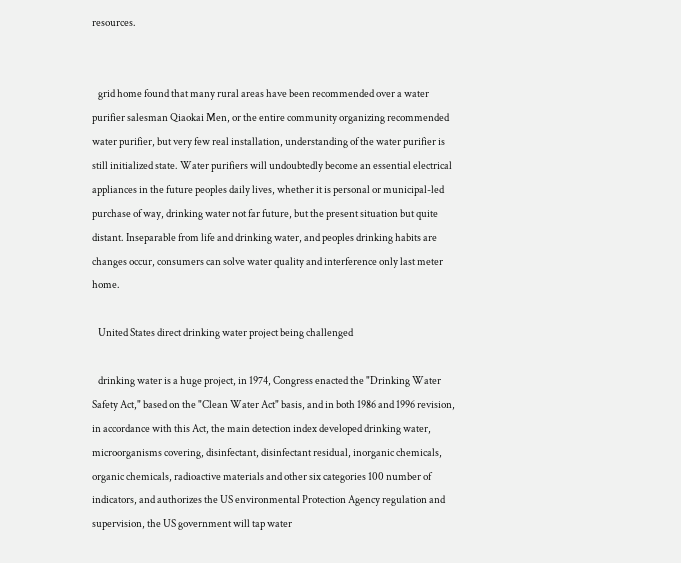resources.


   grid home found that many rural areas have been recommended over a water purifier salesman Qiaokai Men, or the entire community organizing recommended water purifier, but very few real installation, understanding of the water purifier is still initialized state. Water purifiers will undoubtedly become an essential electrical appliances in the future peoples daily lives, whether it is personal or municipal-led purchase of way, drinking water not far future, but the present situation but quite distant. Inseparable from life and drinking water, and peoples drinking habits are changes occur, consumers can solve water quality and interference only last meter home.

   United States direct drinking water project being challenged

   drinking water is a huge project, in 1974, Congress enacted the "Drinking Water Safety Act," based on the "Clean Water Act" basis, and in both 1986 and 1996 revision, in accordance with this Act, the main detection index developed drinking water, microorganisms covering, disinfectant, disinfectant residual, inorganic chemicals, organic chemicals, radioactive materials and other six categories 100 number of indicators, and authorizes the US environmental Protection Agency regulation and supervision, the US government will tap water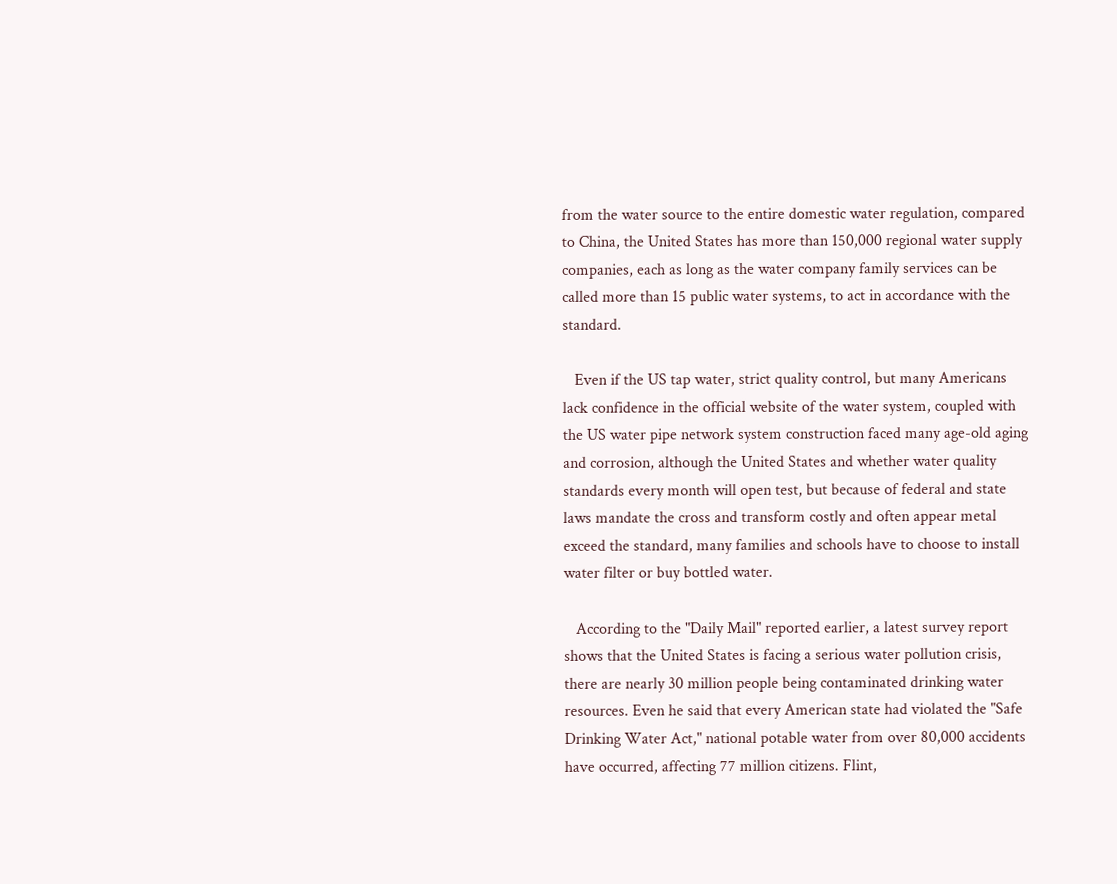from the water source to the entire domestic water regulation, compared to China, the United States has more than 150,000 regional water supply companies, each as long as the water company family services can be called more than 15 public water systems, to act in accordance with the standard.

   Even if the US tap water, strict quality control, but many Americans lack confidence in the official website of the water system, coupled with the US water pipe network system construction faced many age-old aging and corrosion, although the United States and whether water quality standards every month will open test, but because of federal and state laws mandate the cross and transform costly and often appear metal exceed the standard, many families and schools have to choose to install water filter or buy bottled water.

   According to the "Daily Mail" reported earlier, a latest survey report shows that the United States is facing a serious water pollution crisis, there are nearly 30 million people being contaminated drinking water resources. Even he said that every American state had violated the "Safe Drinking Water Act," national potable water from over 80,000 accidents have occurred, affecting 77 million citizens. Flint,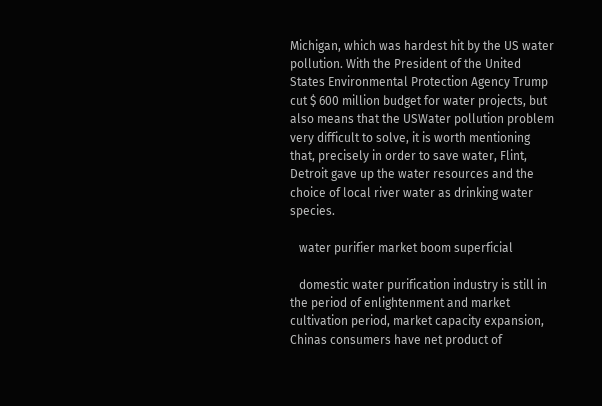Michigan, which was hardest hit by the US water pollution. With the President of the United States Environmental Protection Agency Trump cut $ 600 million budget for water projects, but also means that the USWater pollution problem very difficult to solve, it is worth mentioning that, precisely in order to save water, Flint, Detroit gave up the water resources and the choice of local river water as drinking water species.

   water purifier market boom superficial

   domestic water purification industry is still in the period of enlightenment and market cultivation period, market capacity expansion, Chinas consumers have net product of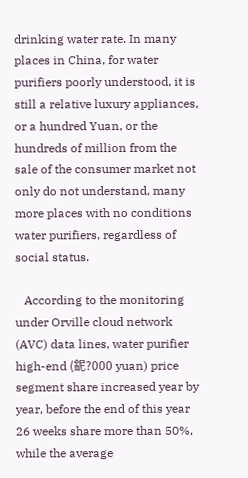drinking water rate. In many places in China, for water purifiers poorly understood, it is still a relative luxury appliances, or a hundred Yuan, or the hundreds of million from the sale of the consumer market not only do not understand, many more places with no conditions water purifiers, regardless of social status.

   According to the monitoring under Orville cloud network (AVC) data lines, water purifier high-end (鈮?000 yuan) price segment share increased year by year, before the end of this year 26 weeks share more than 50%, while the average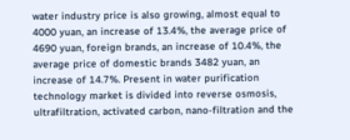water industry price is also growing, almost equal to 4000 yuan, an increase of 13.4%, the average price of 4690 yuan, foreign brands, an increase of 10.4%, the average price of domestic brands 3482 yuan, an increase of 14.7%. Present in water purification technology market is divided into reverse osmosis, ultrafiltration, activated carbon, nano-filtration and the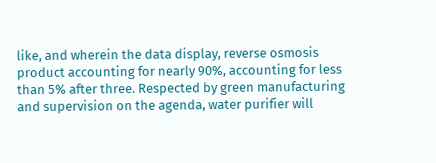like, and wherein the data display, reverse osmosis product accounting for nearly 90%, accounting for less than 5% after three. Respected by green manufacturing and supervision on the agenda, water purifier will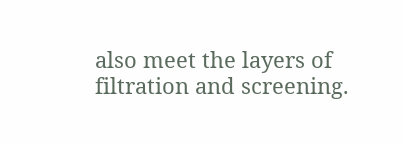also meet the layers of filtration and screening.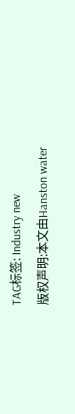TAG标签: Industry new
版权声明:本文由Hanston water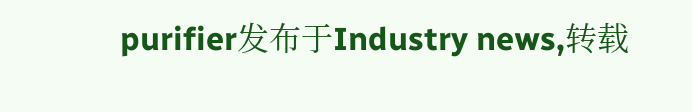purifier发布于Industry news,转载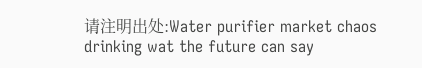请注明出处:Water purifier market chaos drinking wat the future can say